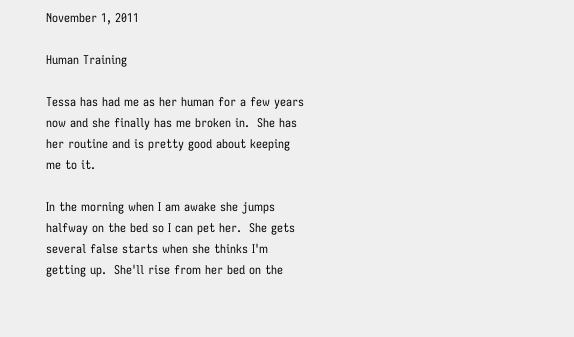November 1, 2011

Human Training

Tessa has had me as her human for a few years now and she finally has me broken in.  She has her routine and is pretty good about keeping me to it.

In the morning when I am awake she jumps halfway on the bed so I can pet her.  She gets several false starts when she thinks I'm getting up.  She'll rise from her bed on the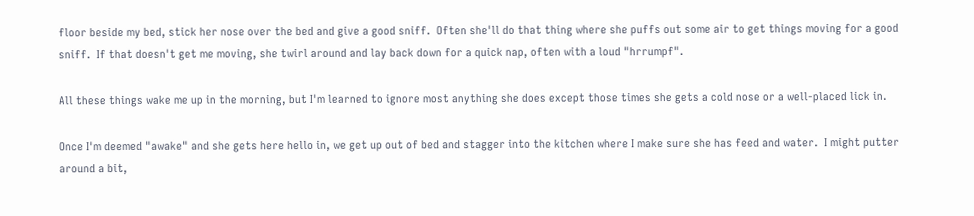floor beside my bed, stick her nose over the bed and give a good sniff.  Often she'll do that thing where she puffs out some air to get things moving for a good sniff.  If that doesn't get me moving, she twirl around and lay back down for a quick nap, often with a loud "hrrumpf".

All these things wake me up in the morning, but I'm learned to ignore most anything she does except those times she gets a cold nose or a well-placed lick in.

Once I'm deemed "awake" and she gets here hello in, we get up out of bed and stagger into the kitchen where I make sure she has feed and water.  I might putter around a bit,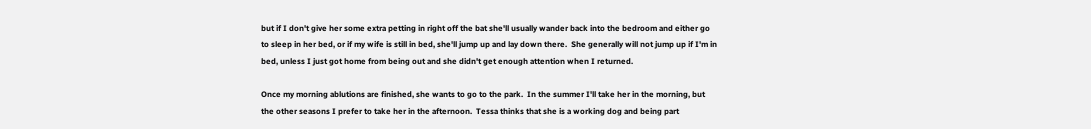but if I don't give her some extra petting in right off the bat she'll usually wander back into the bedroom and either go to sleep in her bed, or if my wife is still in bed, she'll jump up and lay down there.  She generally will not jump up if I'm in bed, unless I just got home from being out and she didn't get enough attention when I returned.

Once my morning ablutions are finished, she wants to go to the park.  In the summer I'll take her in the morning, but the other seasons I prefer to take her in the afternoon.  Tessa thinks that she is a working dog and being part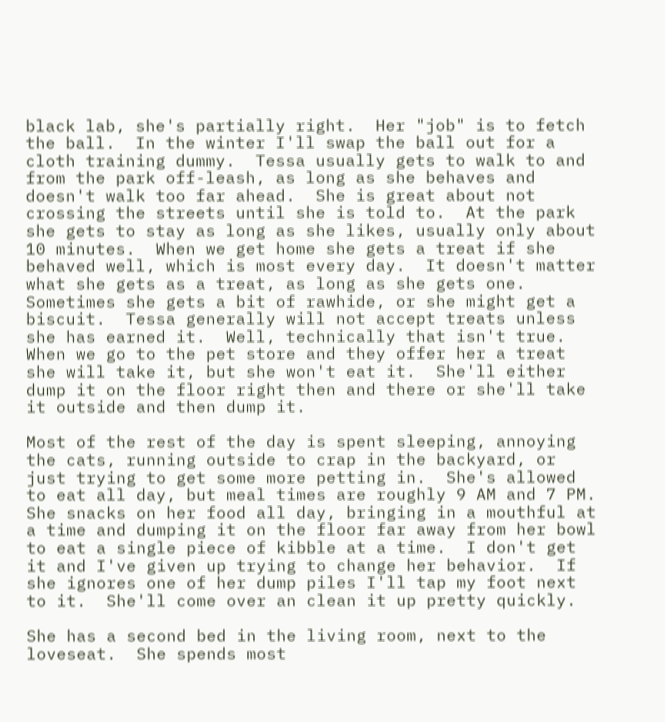black lab, she's partially right.  Her "job" is to fetch the ball.  In the winter I'll swap the ball out for a cloth training dummy.  Tessa usually gets to walk to and from the park off-leash, as long as she behaves and doesn't walk too far ahead.  She is great about not crossing the streets until she is told to.  At the park she gets to stay as long as she likes, usually only about 10 minutes.  When we get home she gets a treat if she behaved well, which is most every day.  It doesn't matter what she gets as a treat, as long as she gets one.  Sometimes she gets a bit of rawhide, or she might get a biscuit.  Tessa generally will not accept treats unless she has earned it.  Well, technically that isn't true.  When we go to the pet store and they offer her a treat she will take it, but she won't eat it.  She'll either dump it on the floor right then and there or she'll take it outside and then dump it.

Most of the rest of the day is spent sleeping, annoying the cats, running outside to crap in the backyard, or just trying to get some more petting in.  She's allowed to eat all day, but meal times are roughly 9 AM and 7 PM.  She snacks on her food all day, bringing in a mouthful at a time and dumping it on the floor far away from her bowl to eat a single piece of kibble at a time.  I don't get it and I've given up trying to change her behavior.  If she ignores one of her dump piles I'll tap my foot next to it.  She'll come over an clean it up pretty quickly.

She has a second bed in the living room, next to the loveseat.  She spends most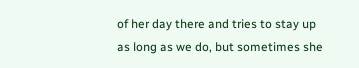of her day there and tries to stay up as long as we do, but sometimes she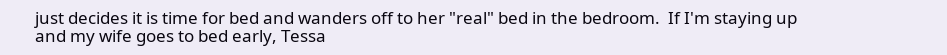just decides it is time for bed and wanders off to her "real" bed in the bedroom.  If I'm staying up and my wife goes to bed early, Tessa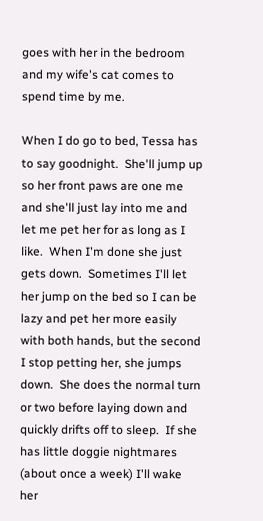goes with her in the bedroom and my wife's cat comes to spend time by me.

When I do go to bed, Tessa has to say goodnight.  She'll jump up so her front paws are one me and she'll just lay into me and let me pet her for as long as I like.  When I'm done she just gets down.  Sometimes I'll let her jump on the bed so I can be lazy and pet her more easily with both hands, but the second I stop petting her, she jumps down.  She does the normal turn or two before laying down and quickly drifts off to sleep.  If she has little doggie nightmares (about once a week) I'll wake her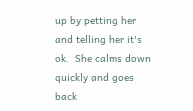up by petting her and telling her it's ok.  She calms down quickly and goes back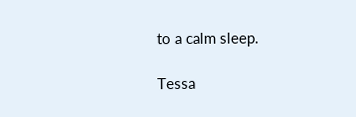to a calm sleep.

Tessa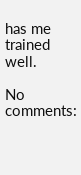has me trained well.

No comments: